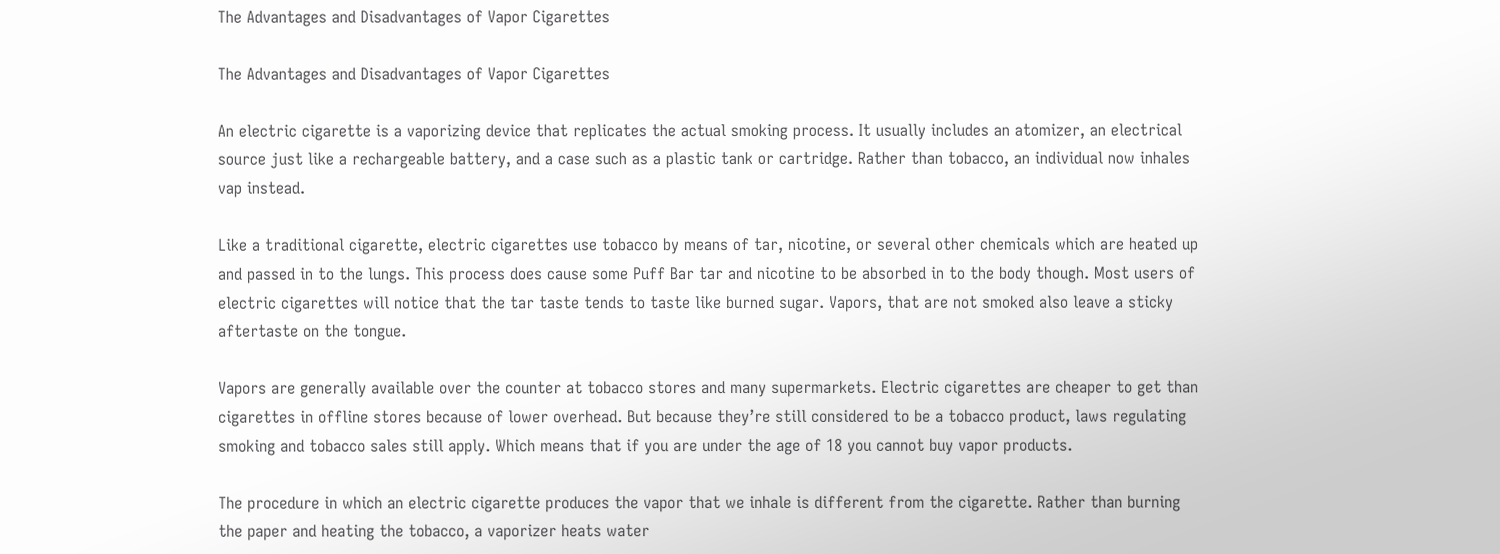The Advantages and Disadvantages of Vapor Cigarettes

The Advantages and Disadvantages of Vapor Cigarettes

An electric cigarette is a vaporizing device that replicates the actual smoking process. It usually includes an atomizer, an electrical source just like a rechargeable battery, and a case such as a plastic tank or cartridge. Rather than tobacco, an individual now inhales vap instead.

Like a traditional cigarette, electric cigarettes use tobacco by means of tar, nicotine, or several other chemicals which are heated up and passed in to the lungs. This process does cause some Puff Bar tar and nicotine to be absorbed in to the body though. Most users of electric cigarettes will notice that the tar taste tends to taste like burned sugar. Vapors, that are not smoked also leave a sticky aftertaste on the tongue.

Vapors are generally available over the counter at tobacco stores and many supermarkets. Electric cigarettes are cheaper to get than cigarettes in offline stores because of lower overhead. But because they’re still considered to be a tobacco product, laws regulating smoking and tobacco sales still apply. Which means that if you are under the age of 18 you cannot buy vapor products.

The procedure in which an electric cigarette produces the vapor that we inhale is different from the cigarette. Rather than burning the paper and heating the tobacco, a vaporizer heats water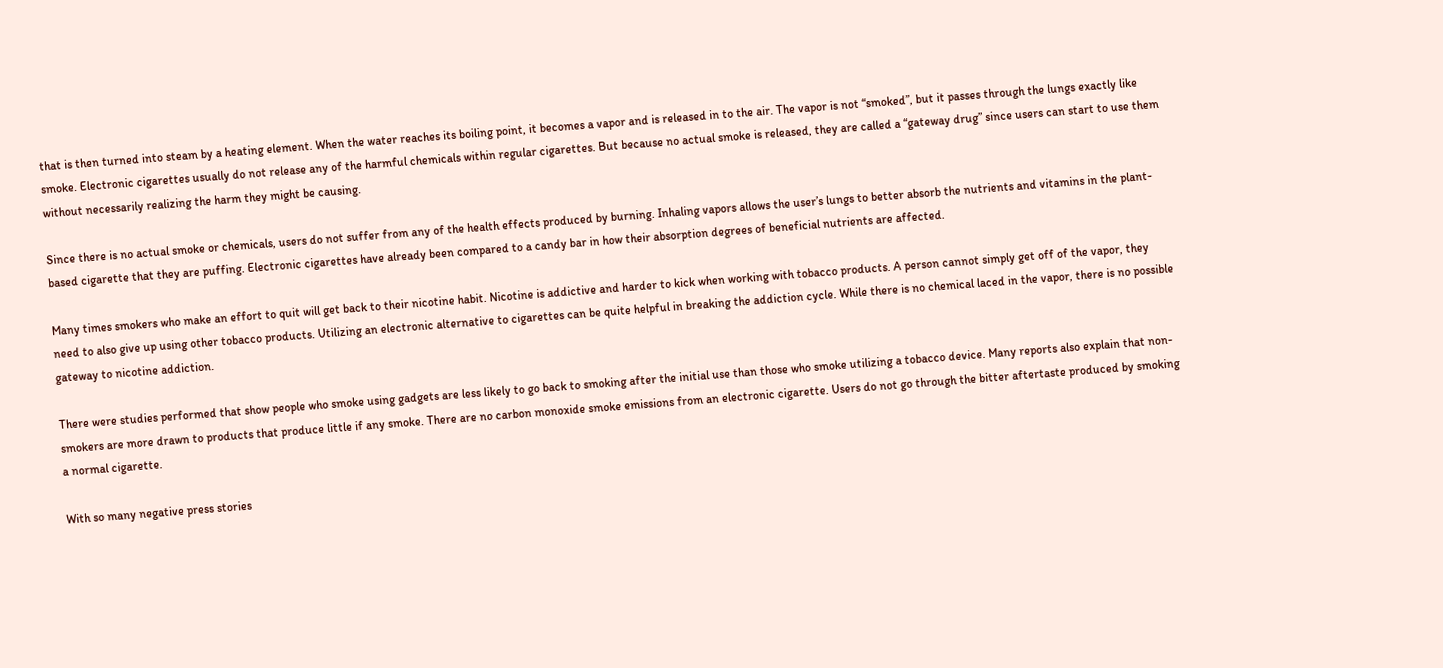that is then turned into steam by a heating element. When the water reaches its boiling point, it becomes a vapor and is released in to the air. The vapor is not “smoked”, but it passes through the lungs exactly like smoke. Electronic cigarettes usually do not release any of the harmful chemicals within regular cigarettes. But because no actual smoke is released, they are called a “gateway drug” since users can start to use them without necessarily realizing the harm they might be causing.

Since there is no actual smoke or chemicals, users do not suffer from any of the health effects produced by burning. Inhaling vapors allows the user’s lungs to better absorb the nutrients and vitamins in the plant-based cigarette that they are puffing. Electronic cigarettes have already been compared to a candy bar in how their absorption degrees of beneficial nutrients are affected.

Many times smokers who make an effort to quit will get back to their nicotine habit. Nicotine is addictive and harder to kick when working with tobacco products. A person cannot simply get off of the vapor, they need to also give up using other tobacco products. Utilizing an electronic alternative to cigarettes can be quite helpful in breaking the addiction cycle. While there is no chemical laced in the vapor, there is no possible gateway to nicotine addiction.

There were studies performed that show people who smoke using gadgets are less likely to go back to smoking after the initial use than those who smoke utilizing a tobacco device. Many reports also explain that non-smokers are more drawn to products that produce little if any smoke. There are no carbon monoxide smoke emissions from an electronic cigarette. Users do not go through the bitter aftertaste produced by smoking a normal cigarette.

With so many negative press stories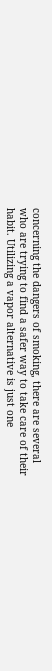concerning the dangers of smoking, there are several who are trying to find a safer way to take care of their habit. Utilizing a vapor alternative is just one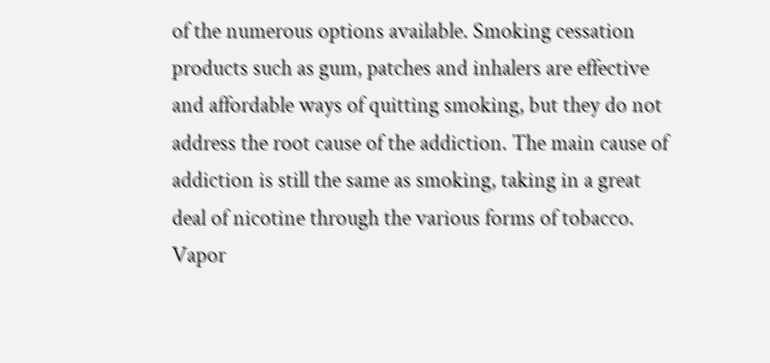of the numerous options available. Smoking cessation products such as gum, patches and inhalers are effective and affordable ways of quitting smoking, but they do not address the root cause of the addiction. The main cause of addiction is still the same as smoking, taking in a great deal of nicotine through the various forms of tobacco. Vapor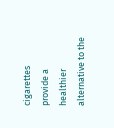cigarettes provide a healthier alternative to the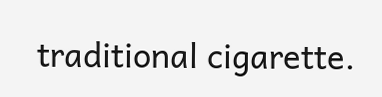traditional cigarette.